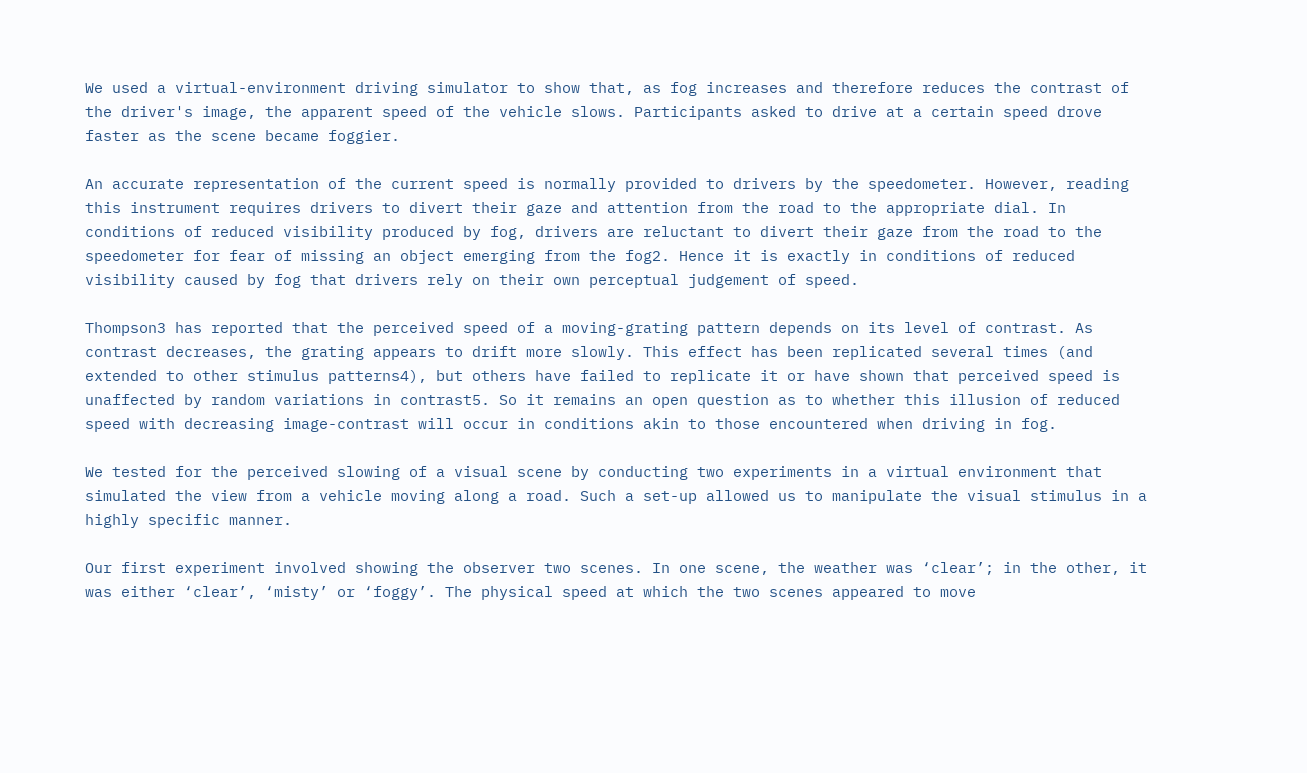We used a virtual-environment driving simulator to show that, as fog increases and therefore reduces the contrast of the driver's image, the apparent speed of the vehicle slows. Participants asked to drive at a certain speed drove faster as the scene became foggier.

An accurate representation of the current speed is normally provided to drivers by the speedometer. However, reading this instrument requires drivers to divert their gaze and attention from the road to the appropriate dial. In conditions of reduced visibility produced by fog, drivers are reluctant to divert their gaze from the road to the speedometer for fear of missing an object emerging from the fog2. Hence it is exactly in conditions of reduced visibility caused by fog that drivers rely on their own perceptual judgement of speed.

Thompson3 has reported that the perceived speed of a moving-grating pattern depends on its level of contrast. As contrast decreases, the grating appears to drift more slowly. This effect has been replicated several times (and extended to other stimulus patterns4), but others have failed to replicate it or have shown that perceived speed is unaffected by random variations in contrast5. So it remains an open question as to whether this illusion of reduced speed with decreasing image-contrast will occur in conditions akin to those encountered when driving in fog.

We tested for the perceived slowing of a visual scene by conducting two experiments in a virtual environment that simulated the view from a vehicle moving along a road. Such a set-up allowed us to manipulate the visual stimulus in a highly specific manner.

Our first experiment involved showing the observer two scenes. In one scene, the weather was ‘clear’; in the other, it was either ‘clear’, ‘misty’ or ‘foggy’. The physical speed at which the two scenes appeared to move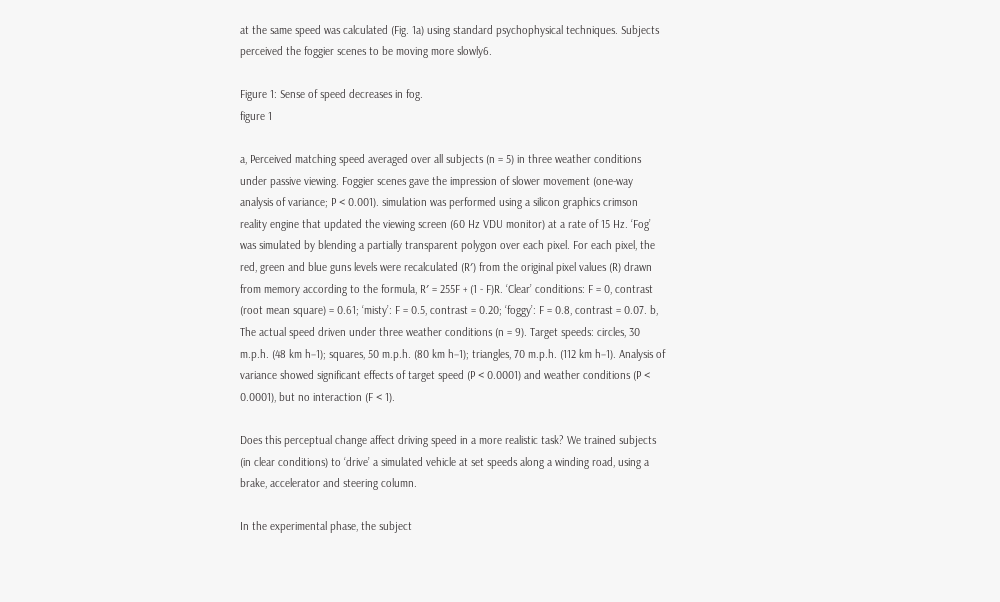at the same speed was calculated (Fig. 1a) using standard psychophysical techniques. Subjects perceived the foggier scenes to be moving more slowly6.

Figure 1: Sense of speed decreases in fog.
figure 1

a, Perceived matching speed averaged over all subjects (n = 5) in three weather conditions under passive viewing. Foggier scenes gave the impression of slower movement (one-way analysis of variance; P < 0.001). simulation was performed using a silicon graphics crimson reality engine that updated the viewing screen (60 Hz VDU monitor) at a rate of 15 Hz. ‘Fog’ was simulated by blending a partially transparent polygon over each pixel. For each pixel, the red, green and blue guns levels were recalculated (R′) from the original pixel values (R) drawn from memory according to the formula, R′ = 255F + (1 - F)R. ‘Clear’ conditions: F = 0, contrast (root mean square) = 0.61; ‘misty’: F = 0.5, contrast = 0.20; ‘foggy’: F = 0.8, contrast = 0.07. b, The actual speed driven under three weather conditions (n = 9). Target speeds: circles, 30 m.p.h. (48 km h−1); squares, 50 m.p.h. (80 km h−1); triangles, 70 m.p.h. (112 km h−1). Analysis of variance showed significant effects of target speed (P < 0.0001) and weather conditions (P < 0.0001), but no interaction (F < 1).

Does this perceptual change affect driving speed in a more realistic task? We trained subjects (in clear conditions) to ‘drive’ a simulated vehicle at set speeds along a winding road, using a brake, accelerator and steering column.

In the experimental phase, the subject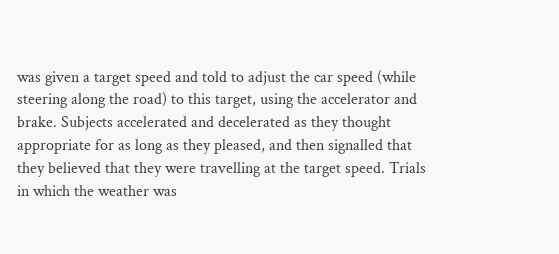was given a target speed and told to adjust the car speed (while steering along the road) to this target, using the accelerator and brake. Subjects accelerated and decelerated as they thought appropriate for as long as they pleased, and then signalled that they believed that they were travelling at the target speed. Trials in which the weather was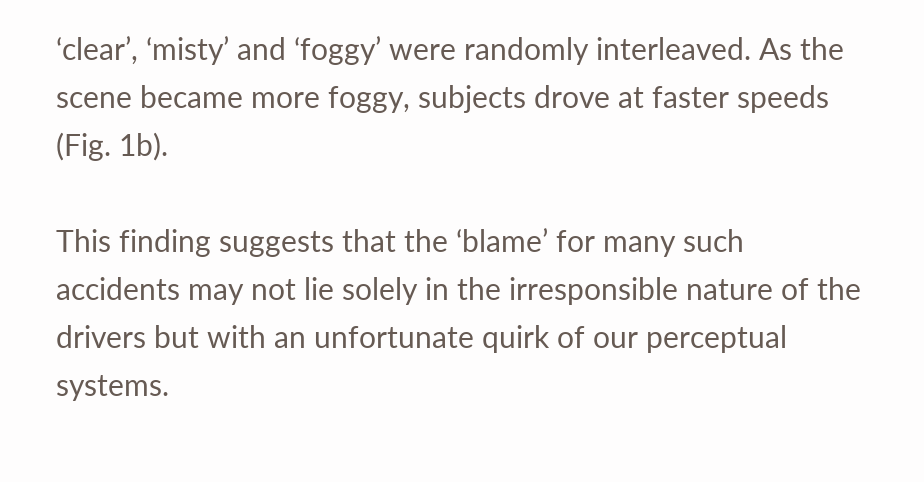‘clear’, ‘misty’ and ‘foggy’ were randomly interleaved. As the scene became more foggy, subjects drove at faster speeds (Fig. 1b).

This finding suggests that the ‘blame’ for many such accidents may not lie solely in the irresponsible nature of the drivers but with an unfortunate quirk of our perceptual systems.